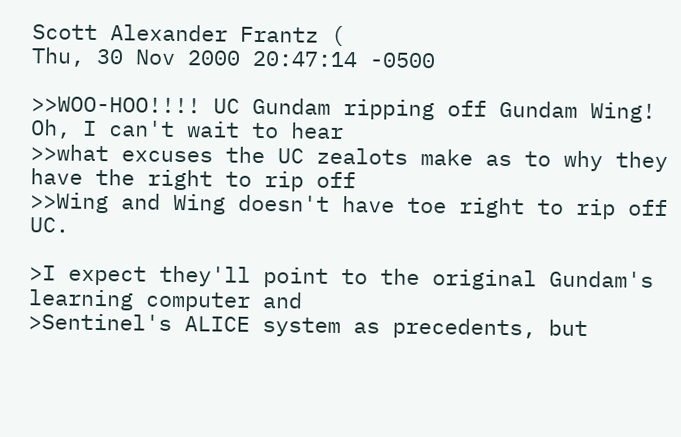Scott Alexander Frantz (
Thu, 30 Nov 2000 20:47:14 -0500

>>WOO-HOO!!!! UC Gundam ripping off Gundam Wing! Oh, I can't wait to hear
>>what excuses the UC zealots make as to why they have the right to rip off
>>Wing and Wing doesn't have toe right to rip off UC.

>I expect they'll point to the original Gundam's learning computer and
>Sentinel's ALICE system as precedents, but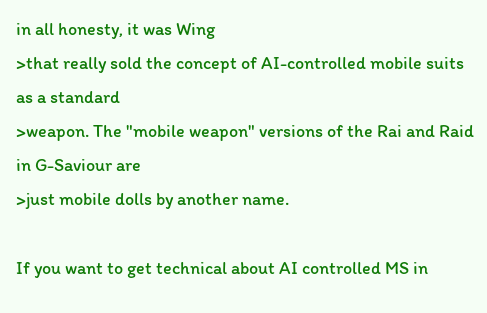in all honesty, it was Wing
>that really sold the concept of AI-controlled mobile suits as a standard
>weapon. The "mobile weapon" versions of the Rai and Raid in G-Saviour are
>just mobile dolls by another name.

If you want to get technical about AI controlled MS in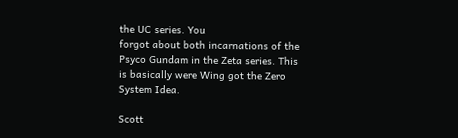the UC series. You
forgot about both incarnations of the Psyco Gundam in the Zeta series. This
is basically were Wing got the Zero System Idea.

Scott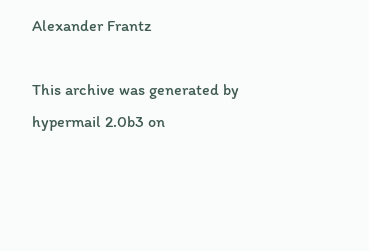Alexander Frantz

This archive was generated by hypermail 2.0b3 on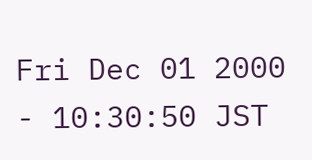Fri Dec 01 2000 - 10:30:50 JST